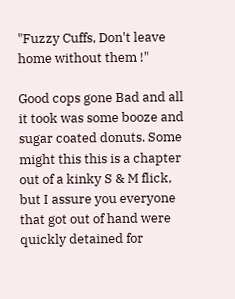"Fuzzy Cuffs, Don't leave home without them !"

Good cops gone Bad and all it took was some booze and sugar coated donuts. Some might this this is a chapter out of a kinky S & M flick, but I assure you everyone that got out of hand were quickly detained for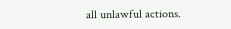all unlawful actions.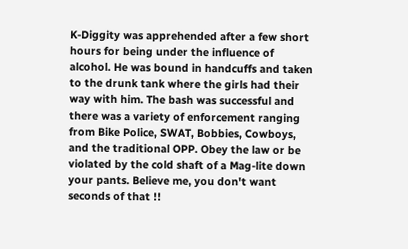K-Diggity was apprehended after a few short hours for being under the influence of alcohol. He was bound in handcuffs and taken to the drunk tank where the girls had their way with him. The bash was successful and there was a variety of enforcement ranging from Bike Police, SWAT, Bobbies, Cowboys, and the traditional OPP. Obey the law or be violated by the cold shaft of a Mag-lite down your pants. Believe me, you don't want seconds of that !!